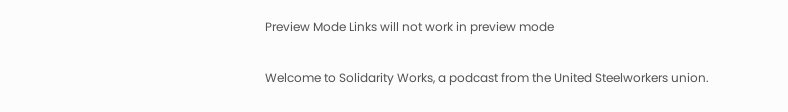Preview Mode Links will not work in preview mode

Welcome to Solidarity Works, a podcast from the United Steelworkers union.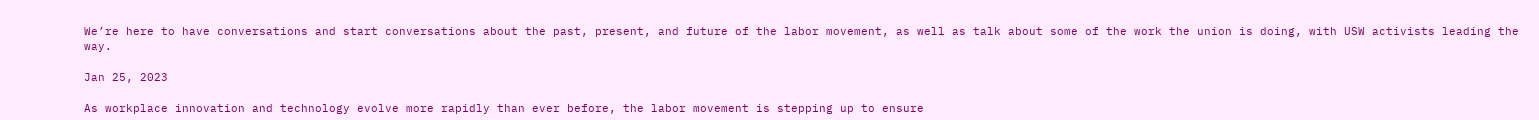We’re here to have conversations and start conversations about the past, present, and future of the labor movement, as well as talk about some of the work the union is doing, with USW activists leading the way.

Jan 25, 2023

As workplace innovation and technology evolve more rapidly than ever before, the labor movement is stepping up to ensure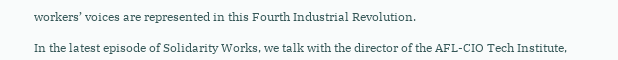workers’ voices are represented in this Fourth Industrial Revolution.

In the latest episode of Solidarity Works, we talk with the director of the AFL-CIO Tech Institute,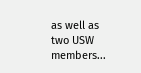as well as two USW members...